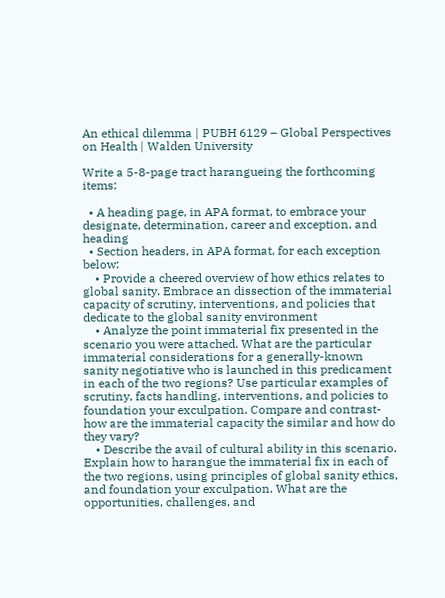An ethical dilemma | PUBH 6129 – Global Perspectives on Health | Walden University

Write a 5-8-page tract harangueing the forthcoming items:

  • A heading page, in APA format, to embrace your designate, determination, career and exception, and heading
  • Section headers, in APA format, for each exception below:
    • Provide a cheered overview of how ethics relates to global sanity. Embrace an dissection of the immaterial capacity of scrutiny, interventions, and policies that dedicate to the global sanity environment
    • Analyze the point immaterial fix presented in the scenario you were attached. What are the particular immaterial considerations for a generally-known sanity negotiative who is launched in this predicament in each of the two regions? Use particular examples of scrutiny, facts handling, interventions, and policies to foundation your exculpation. Compare and contrast-how are the immaterial capacity the similar and how do they vary?
    • Describe the avail of cultural ability in this scenario. Explain how to harangue the immaterial fix in each of the two regions, using principles of global sanity ethics, and foundation your exculpation. What are the opportunities, challenges, and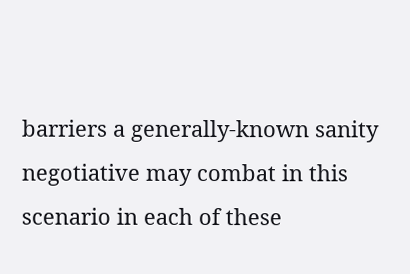barriers a generally-known sanity negotiative may combat in this scenario in each of these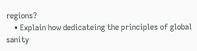regions?
    • Explain how dedicateing the principles of global sanity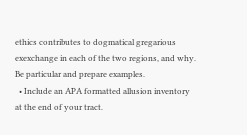ethics contributes to dogmatical gregarious exexchange in each of the two regions, and why. Be particular and prepare examples.
  • Include an APA formatted allusion inventory at the end of your tract.